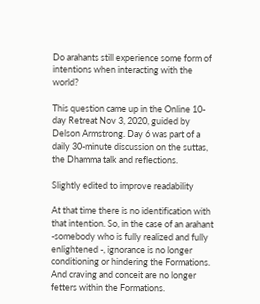Do arahants still experience some form of intentions when interacting with the world?

This question came up in the Online 10-day Retreat Nov 3, 2020, guided by Delson Armstrong. Day 6 was part of a daily 30-minute discussion on the suttas, the Dhamma talk and reflections.

Slightly edited to improve readability

At that time there is no identification with that intention. So, in the case of an arahant -somebody who is fully realized and fully enlightened -, ignorance is no longer conditioning or hindering the Formations. And craving and conceit are no longer fetters within the Formations.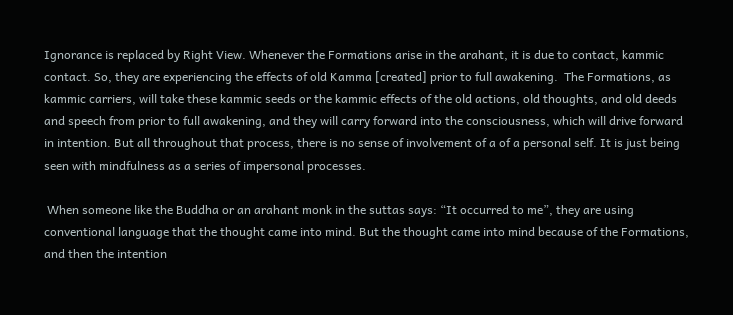Ignorance is replaced by Right View. Whenever the Formations arise in the arahant, it is due to contact, kammic contact. So, they are experiencing the effects of old Kamma [created] prior to full awakening.  The Formations, as kammic carriers, will take these kammic seeds or the kammic effects of the old actions, old thoughts, and old deeds and speech from prior to full awakening, and they will carry forward into the consciousness, which will drive forward in intention. But all throughout that process, there is no sense of involvement of a of a personal self. It is just being seen with mindfulness as a series of impersonal processes.

 When someone like the Buddha or an arahant monk in the suttas says: “It occurred to me”, they are using conventional language that the thought came into mind. But the thought came into mind because of the Formations, and then the intention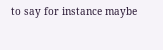to say for instance maybe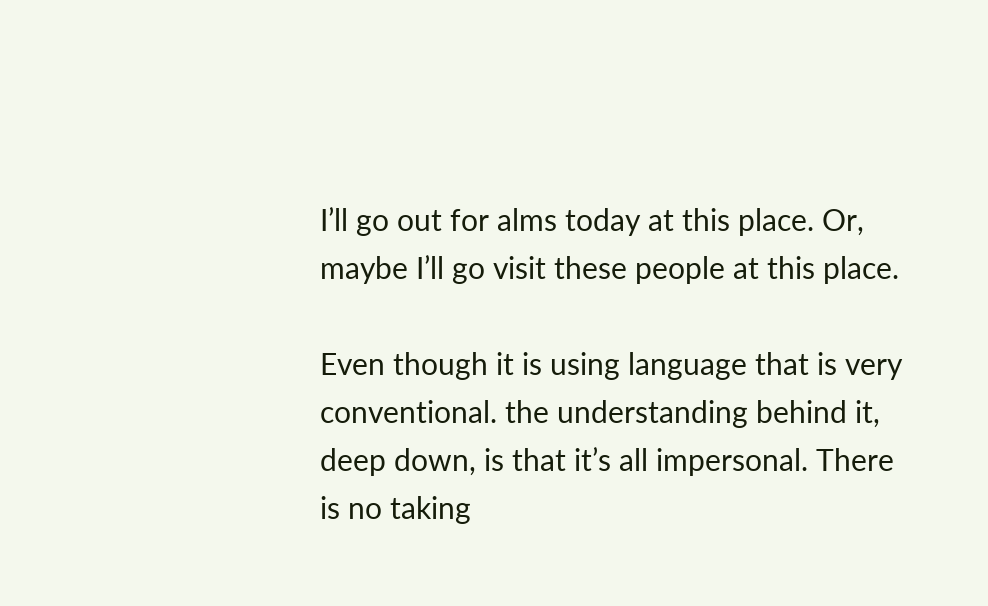I’ll go out for alms today at this place. Or, maybe I’ll go visit these people at this place.

Even though it is using language that is very conventional. the understanding behind it, deep down, is that it’s all impersonal. There is no taking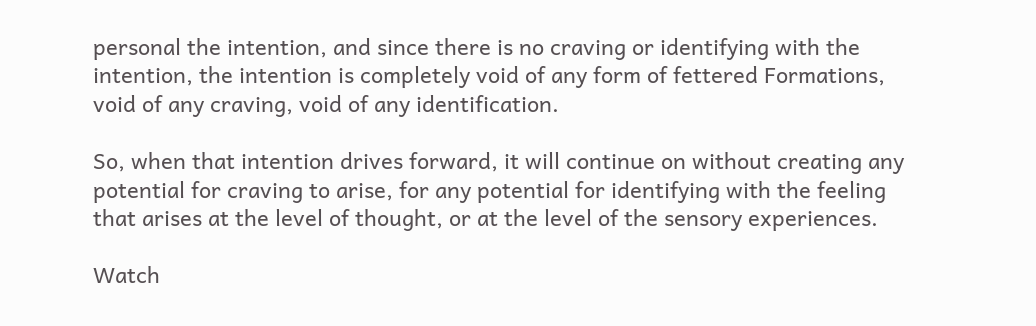personal the intention, and since there is no craving or identifying with the intention, the intention is completely void of any form of fettered Formations, void of any craving, void of any identification.

So, when that intention drives forward, it will continue on without creating any potential for craving to arise, for any potential for identifying with the feeling that arises at the level of thought, or at the level of the sensory experiences.

Watch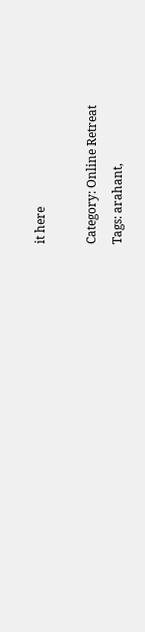it here

Category: Online Retreat
Tags: arahant,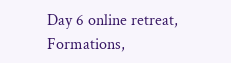Day 6 online retreat, Formations,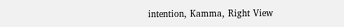intention, Kamma, Right View